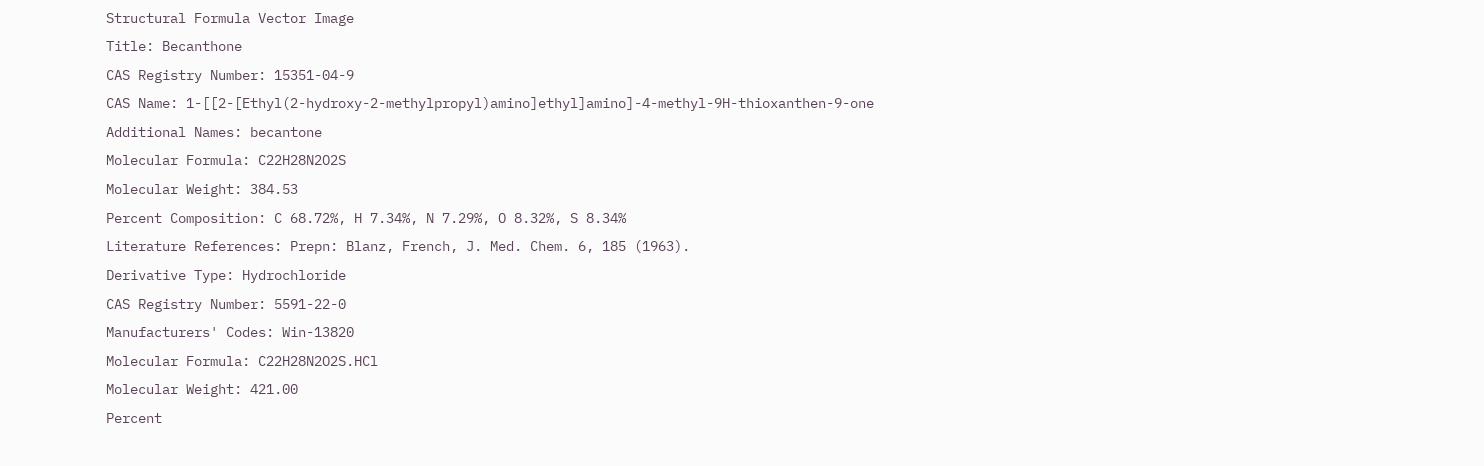Structural Formula Vector Image
Title: Becanthone
CAS Registry Number: 15351-04-9
CAS Name: 1-[[2-[Ethyl(2-hydroxy-2-methylpropyl)amino]ethyl]amino]-4-methyl-9H-thioxanthen-9-one
Additional Names: becantone
Molecular Formula: C22H28N2O2S
Molecular Weight: 384.53
Percent Composition: C 68.72%, H 7.34%, N 7.29%, O 8.32%, S 8.34%
Literature References: Prepn: Blanz, French, J. Med. Chem. 6, 185 (1963).
Derivative Type: Hydrochloride
CAS Registry Number: 5591-22-0
Manufacturers' Codes: Win-13820
Molecular Formula: C22H28N2O2S.HCl
Molecular Weight: 421.00
Percent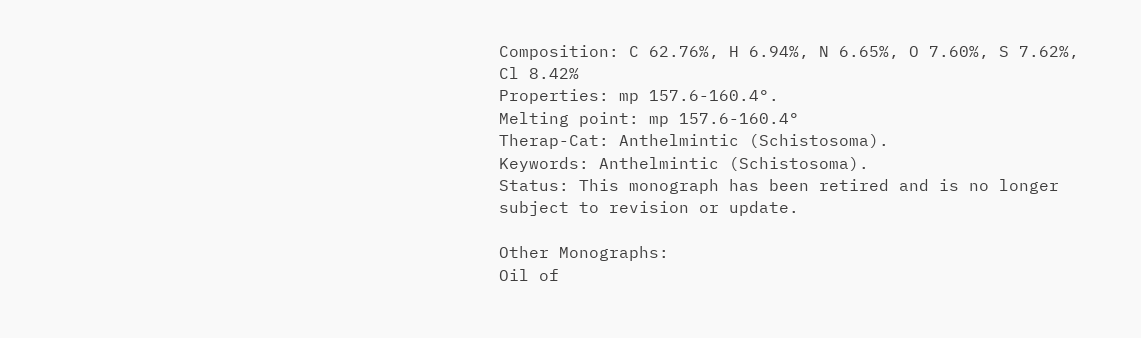Composition: C 62.76%, H 6.94%, N 6.65%, O 7.60%, S 7.62%, Cl 8.42%
Properties: mp 157.6-160.4°.
Melting point: mp 157.6-160.4°
Therap-Cat: Anthelmintic (Schistosoma).
Keywords: Anthelmintic (Schistosoma).
Status: This monograph has been retired and is no longer subject to revision or update.

Other Monographs:
Oil of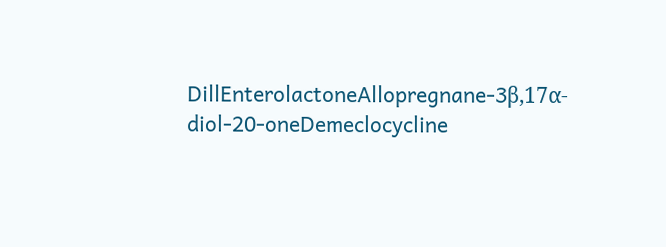DillEnterolactoneAllopregnane-3β,17α-diol-20-oneDemeclocycline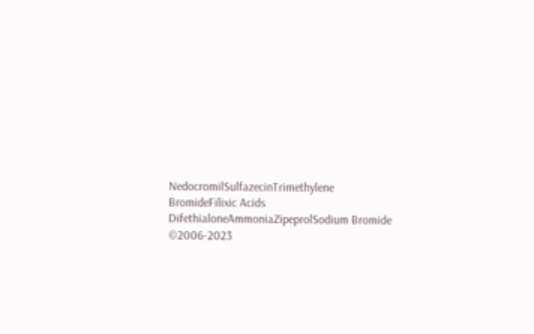NedocromilSulfazecinTrimethylene BromideFilixic Acids
DifethialoneAmmoniaZipeprolSodium Bromide
©2006-2023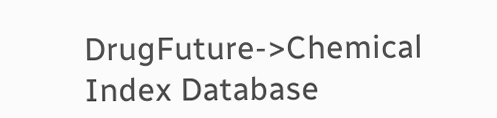DrugFuture->Chemical Index Database